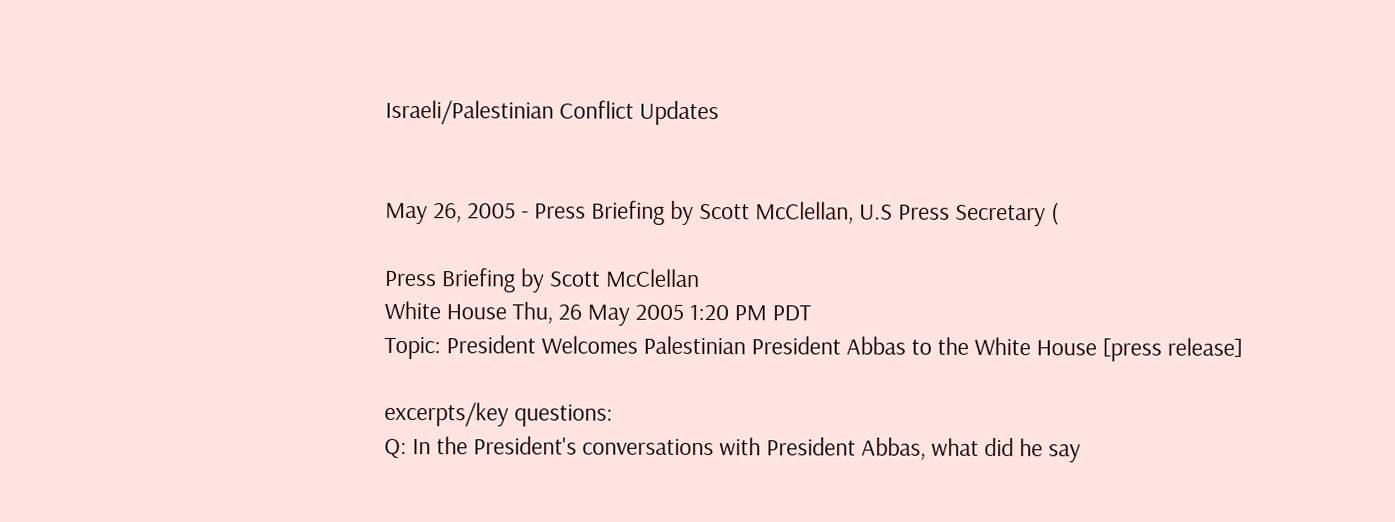Israeli/Palestinian Conflict Updates


May 26, 2005 - Press Briefing by Scott McClellan, U.S Press Secretary (

Press Briefing by Scott McClellan
White House Thu, 26 May 2005 1:20 PM PDT
Topic: President Welcomes Palestinian President Abbas to the White House [press release]

excerpts/key questions:
Q: In the President's conversations with President Abbas, what did he say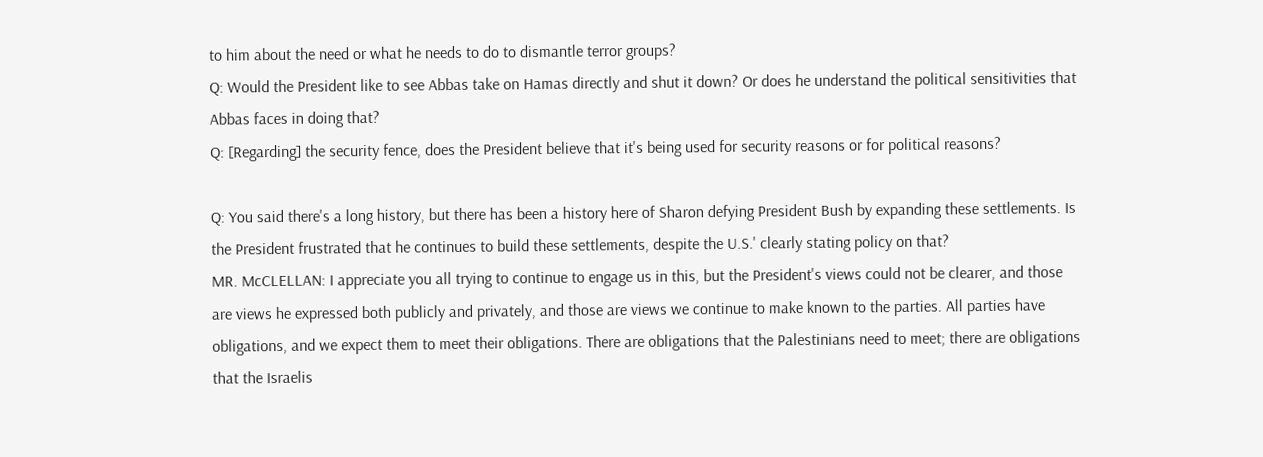to him about the need or what he needs to do to dismantle terror groups?
Q: Would the President like to see Abbas take on Hamas directly and shut it down? Or does he understand the political sensitivities that Abbas faces in doing that?
Q: [Regarding] the security fence, does the President believe that it's being used for security reasons or for political reasons?

Q: You said there's a long history, but there has been a history here of Sharon defying President Bush by expanding these settlements. Is the President frustrated that he continues to build these settlements, despite the U.S.' clearly stating policy on that?
MR. McCLELLAN: I appreciate you all trying to continue to engage us in this, but the President's views could not be clearer, and those are views he expressed both publicly and privately, and those are views we continue to make known to the parties. All parties have obligations, and we expect them to meet their obligations. There are obligations that the Palestinians need to meet; there are obligations that the Israelis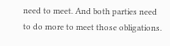need to meet. And both parties need to do more to meet those obligations.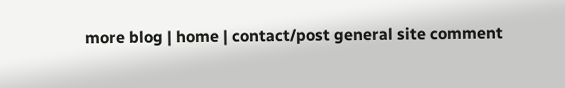more blog | home | contact/post general site comment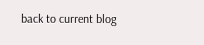back to current blog